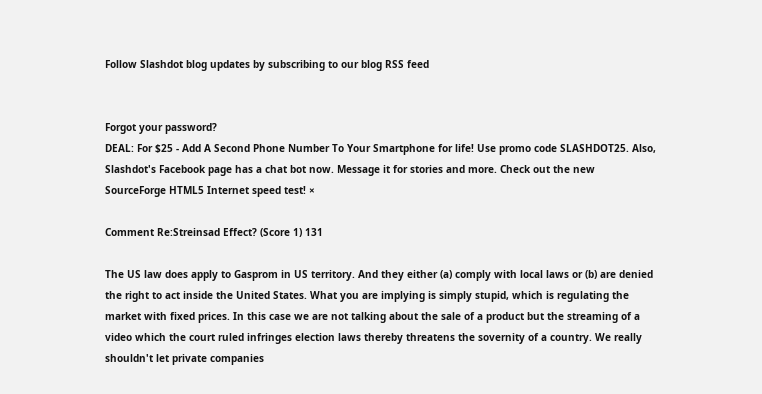Follow Slashdot blog updates by subscribing to our blog RSS feed


Forgot your password?
DEAL: For $25 - Add A Second Phone Number To Your Smartphone for life! Use promo code SLASHDOT25. Also, Slashdot's Facebook page has a chat bot now. Message it for stories and more. Check out the new SourceForge HTML5 Internet speed test! ×

Comment Re:Streinsad Effect? (Score 1) 131

The US law does apply to Gasprom in US territory. And they either (a) comply with local laws or (b) are denied the right to act inside the United States. What you are implying is simply stupid, which is regulating the market with fixed prices. In this case we are not talking about the sale of a product but the streaming of a video which the court ruled infringes election laws thereby threatens the sovernity of a country. We really shouldn't let private companies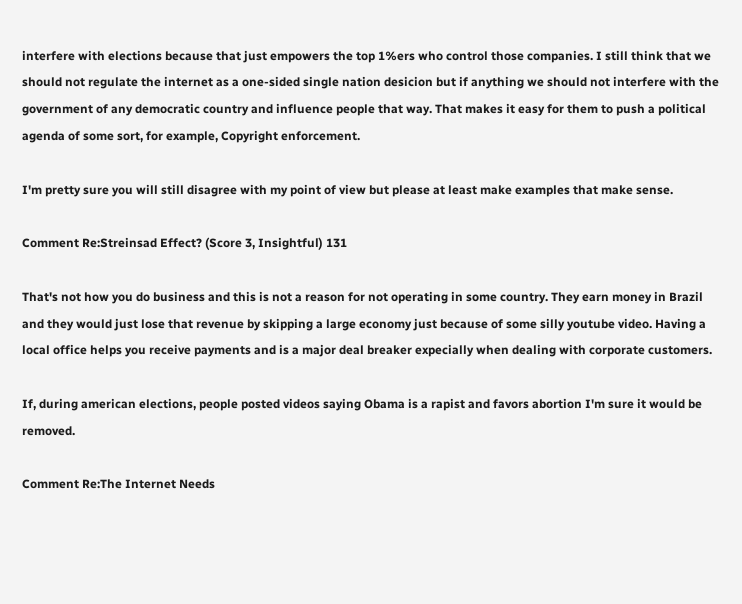interfere with elections because that just empowers the top 1%ers who control those companies. I still think that we should not regulate the internet as a one-sided single nation desicion but if anything we should not interfere with the government of any democratic country and influence people that way. That makes it easy for them to push a political agenda of some sort, for example, Copyright enforcement.

I'm pretty sure you will still disagree with my point of view but please at least make examples that make sense.

Comment Re:Streinsad Effect? (Score 3, Insightful) 131

That's not how you do business and this is not a reason for not operating in some country. They earn money in Brazil and they would just lose that revenue by skipping a large economy just because of some silly youtube video. Having a local office helps you receive payments and is a major deal breaker expecially when dealing with corporate customers.

If, during american elections, people posted videos saying Obama is a rapist and favors abortion I'm sure it would be removed.

Comment Re:The Internet Needs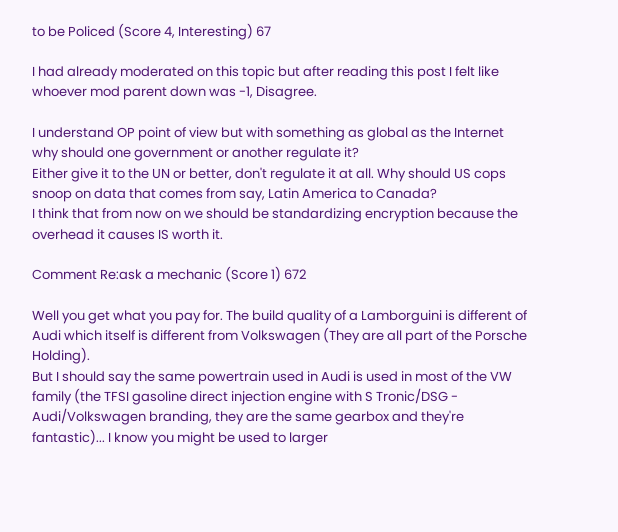to be Policed (Score 4, Interesting) 67

I had already moderated on this topic but after reading this post I felt like whoever mod parent down was -1, Disagree.

I understand OP point of view but with something as global as the Internet why should one government or another regulate it?
Either give it to the UN or better, don't regulate it at all. Why should US cops snoop on data that comes from say, Latin America to Canada?
I think that from now on we should be standardizing encryption because the overhead it causes IS worth it.

Comment Re:ask a mechanic (Score 1) 672

Well you get what you pay for. The build quality of a Lamborguini is different of Audi which itself is different from Volkswagen (They are all part of the Porsche Holding).
But I should say the same powertrain used in Audi is used in most of the VW family (the TFSI gasoline direct injection engine with S Tronic/DSG - Audi/Volkswagen branding, they are the same gearbox and they're fantastic)... I know you might be used to larger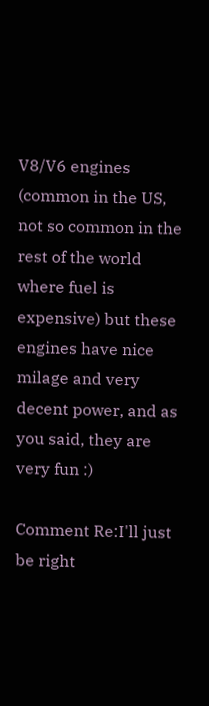V8/V6 engines (common in the US, not so common in the rest of the world where fuel is expensive) but these engines have nice milage and very decent power, and as you said, they are very fun :)

Comment Re:I'll just be right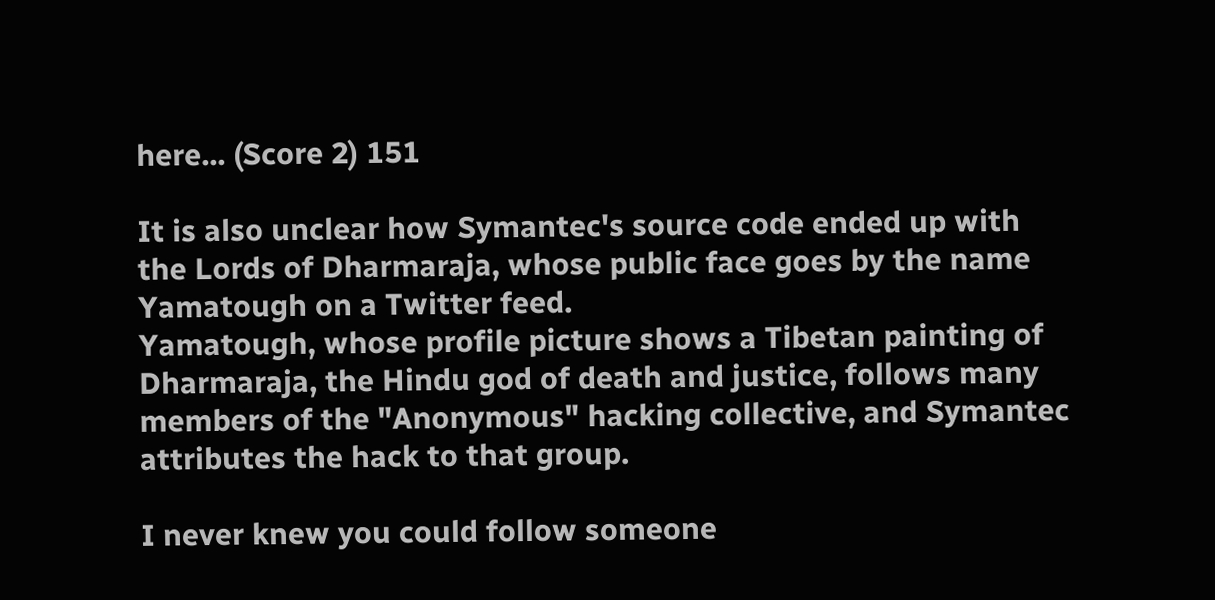here... (Score 2) 151

It is also unclear how Symantec's source code ended up with the Lords of Dharmaraja, whose public face goes by the name Yamatough on a Twitter feed.
Yamatough, whose profile picture shows a Tibetan painting of Dharmaraja, the Hindu god of death and justice, follows many members of the "Anonymous" hacking collective, and Symantec attributes the hack to that group.

I never knew you could follow someone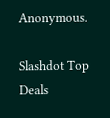Anonymous.

Slashdot Top Deals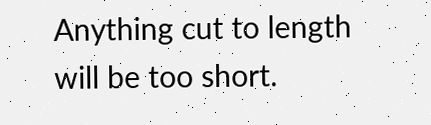Anything cut to length will be too short.